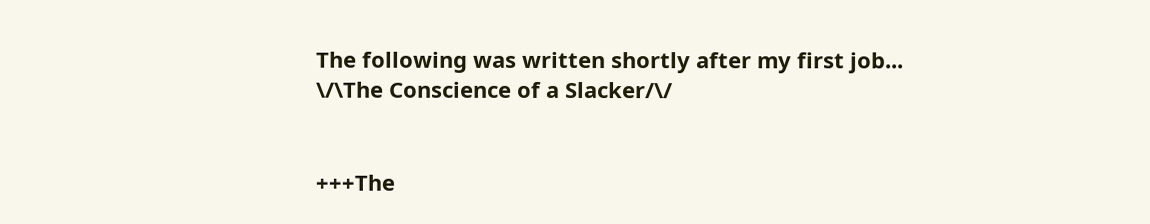The following was written shortly after my first job...
\/\The Conscience of a Slacker/\/


+++The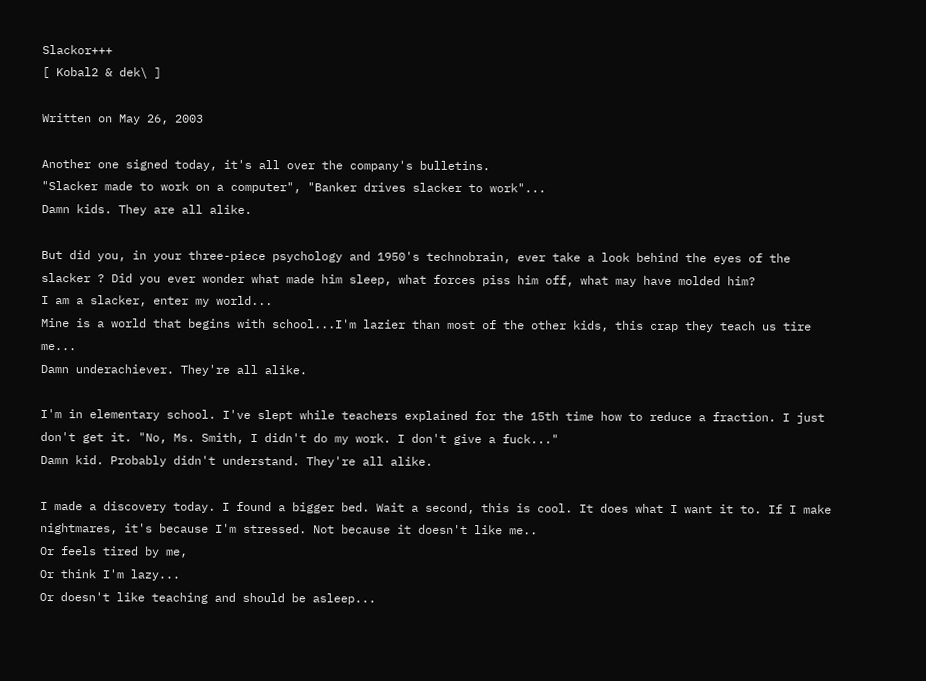Slackor+++
[ Kobal2 & dek\ ]

Written on May 26, 2003

Another one signed today, it's all over the company's bulletins.
"Slacker made to work on a computer", "Banker drives slacker to work"...
Damn kids. They are all alike.

But did you, in your three-piece psychology and 1950's technobrain, ever take a look behind the eyes of the slacker ? Did you ever wonder what made him sleep, what forces piss him off, what may have molded him?
I am a slacker, enter my world...
Mine is a world that begins with school...I'm lazier than most of the other kids, this crap they teach us tire me...
Damn underachiever. They're all alike.

I'm in elementary school. I've slept while teachers explained for the 15th time how to reduce a fraction. I just don't get it. "No, Ms. Smith, I didn't do my work. I don't give a fuck..."
Damn kid. Probably didn't understand. They're all alike.

I made a discovery today. I found a bigger bed. Wait a second, this is cool. It does what I want it to. If I make nightmares, it's because I'm stressed. Not because it doesn't like me..
Or feels tired by me,
Or think I'm lazy...
Or doesn't like teaching and should be asleep...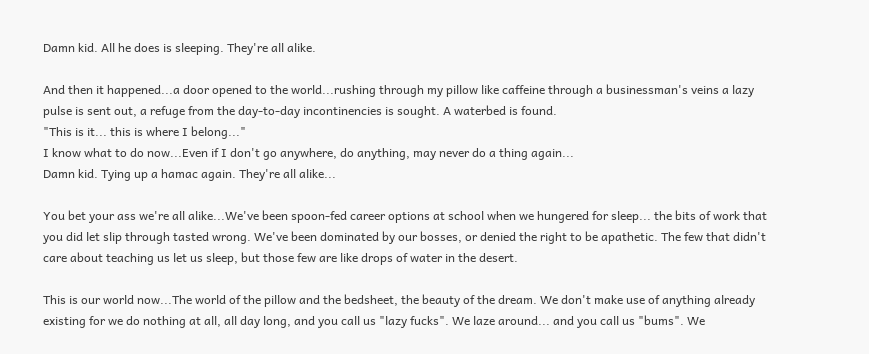Damn kid. All he does is sleeping. They're all alike.

And then it happened...a door opened to the world...rushing through my pillow like caffeine through a businessman's veins a lazy pulse is sent out, a refuge from the day-to-day incontinencies is sought. A waterbed is found.
"This is it... this is where I belong..."
I know what to do now...Even if I don't go anywhere, do anything, may never do a thing again...
Damn kid. Tying up a hamac again. They're all alike...

You bet your ass we're all alike...We've been spoon-fed career options at school when we hungered for sleep... the bits of work that you did let slip through tasted wrong. We've been dominated by our bosses, or denied the right to be apathetic. The few that didn't care about teaching us let us sleep, but those few are like drops of water in the desert.

This is our world now...The world of the pillow and the bedsheet, the beauty of the dream. We don't make use of anything already existing for we do nothing at all, all day long, and you call us "lazy fucks". We laze around... and you call us "bums". We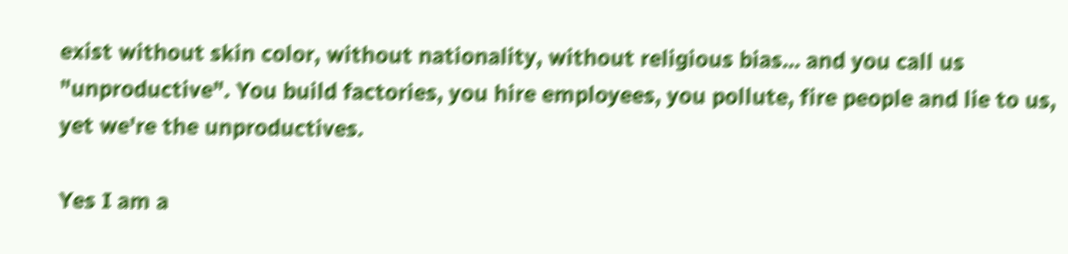exist without skin color, without nationality, without religious bias... and you call us "unproductive". You build factories, you hire employees, you pollute, fire people and lie to us, yet we're the unproductives.

Yes I am a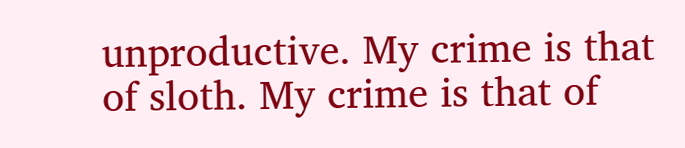unproductive. My crime is that of sloth. My crime is that of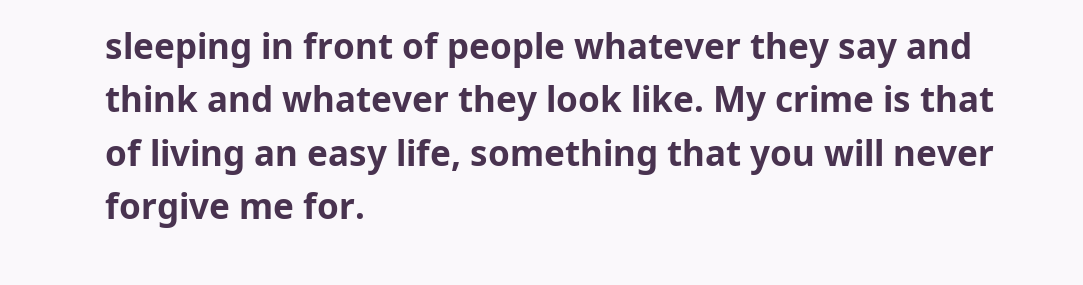sleeping in front of people whatever they say and think and whatever they look like. My crime is that of living an easy life, something that you will never forgive me for.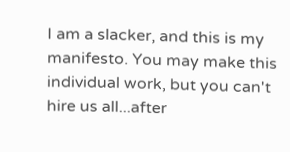I am a slacker, and this is my manifesto. You may make this individual work, but you can't hire us all...after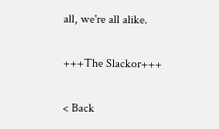all, we're all alike.

+++The Slackor+++

< Back